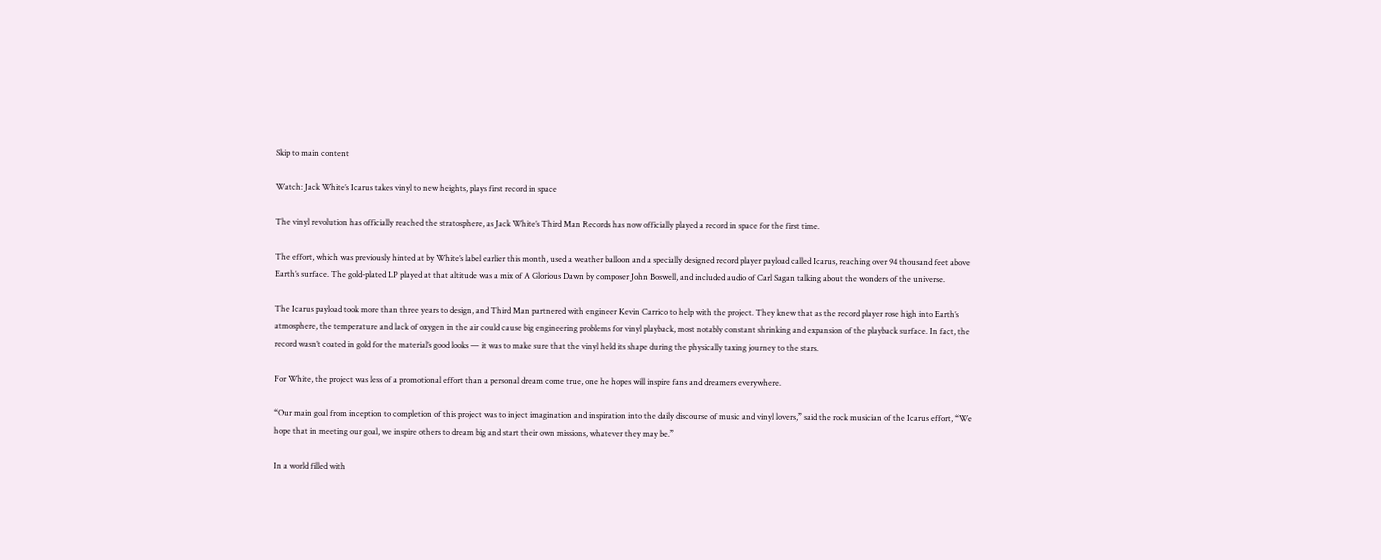Skip to main content

Watch: Jack White’s Icarus takes vinyl to new heights, plays first record in space

The vinyl revolution has officially reached the stratosphere, as Jack White’s Third Man Records has now officially played a record in space for the first time.

The effort, which was previously hinted at by White’s label earlier this month, used a weather balloon and a specially designed record player payload called Icarus, reaching over 94 thousand feet above Earth’s surface. The gold-plated LP played at that altitude was a mix of A Glorious Dawn by composer John Boswell, and included audio of Carl Sagan talking about the wonders of the universe.

The Icarus payload took more than three years to design, and Third Man partnered with engineer Kevin Carrico to help with the project. They knew that as the record player rose high into Earth’s atmosphere, the temperature and lack of oxygen in the air could cause big engineering problems for vinyl playback, most notably constant shrinking and expansion of the playback surface. In fact, the record wasn’t coated in gold for the material’s good looks — it was to make sure that the vinyl held its shape during the physically taxing journey to the stars.

For White, the project was less of a promotional effort than a personal dream come true, one he hopes will inspire fans and dreamers everywhere.

“Our main goal from inception to completion of this project was to inject imagination and inspiration into the daily discourse of music and vinyl lovers,” said the rock musician of the Icarus effort, “We hope that in meeting our goal, we inspire others to dream big and start their own missions, whatever they may be.”

In a world filled with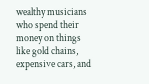wealthy musicians who spend their money on things like gold chains, expensive cars, and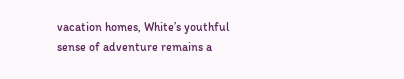vacation homes, White’s youthful sense of adventure remains a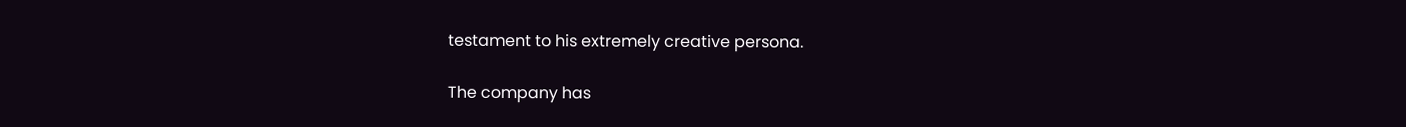testament to his extremely creative persona.

The company has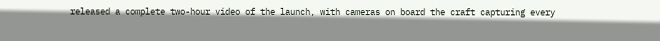released a complete two-hour video of the launch, with cameras on board the craft capturing every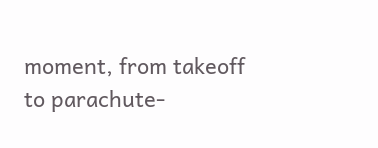moment, from takeoff to parachute-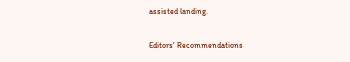assisted landing.

Editors' Recommendations